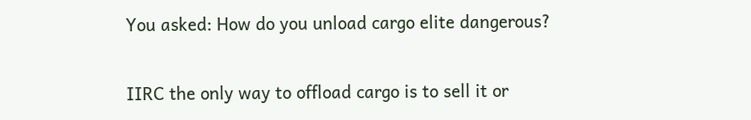You asked: How do you unload cargo elite dangerous?

IIRC the only way to offload cargo is to sell it or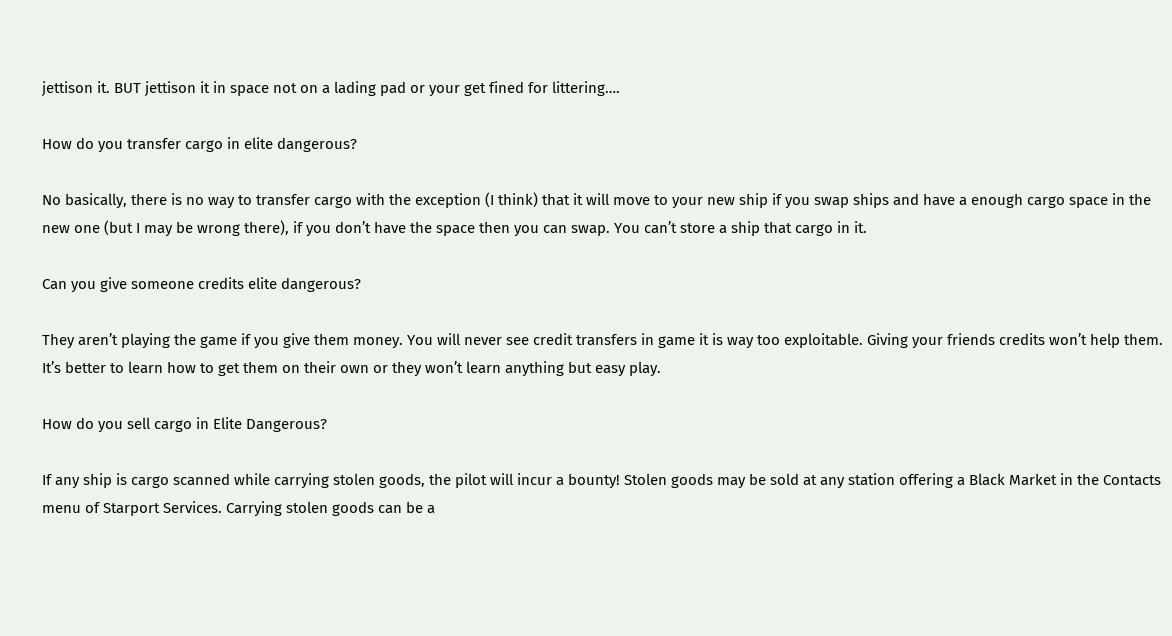jettison it. BUT jettison it in space not on a lading pad or your get fined for littering….

How do you transfer cargo in elite dangerous?

No basically, there is no way to transfer cargo with the exception (I think) that it will move to your new ship if you swap ships and have a enough cargo space in the new one (but I may be wrong there), if you don’t have the space then you can swap. You can’t store a ship that cargo in it.

Can you give someone credits elite dangerous?

They aren’t playing the game if you give them money. You will never see credit transfers in game it is way too exploitable. Giving your friends credits won’t help them. It’s better to learn how to get them on their own or they won’t learn anything but easy play.

How do you sell cargo in Elite Dangerous?

If any ship is cargo scanned while carrying stolen goods, the pilot will incur a bounty! Stolen goods may be sold at any station offering a Black Market in the Contacts menu of Starport Services. Carrying stolen goods can be a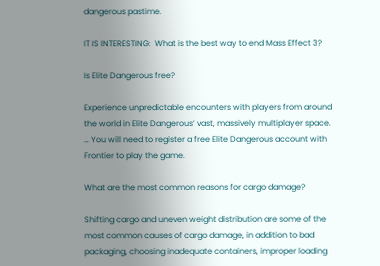dangerous pastime.

IT IS INTERESTING:  What is the best way to end Mass Effect 3?

Is Elite Dangerous free?

Experience unpredictable encounters with players from around the world in Elite Dangerous’ vast, massively multiplayer space. … You will need to register a free Elite Dangerous account with Frontier to play the game.

What are the most common reasons for cargo damage?

Shifting cargo and uneven weight distribution are some of the most common causes of cargo damage, in addition to bad packaging, choosing inadequate containers, improper loading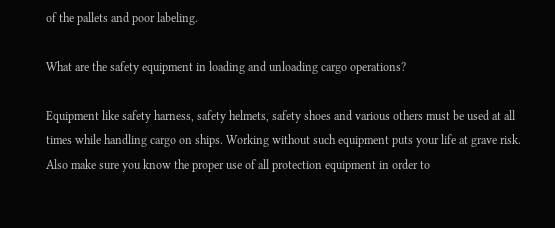of the pallets and poor labeling.

What are the safety equipment in loading and unloading cargo operations?

Equipment like safety harness, safety helmets, safety shoes and various others must be used at all times while handling cargo on ships. Working without such equipment puts your life at grave risk. Also make sure you know the proper use of all protection equipment in order to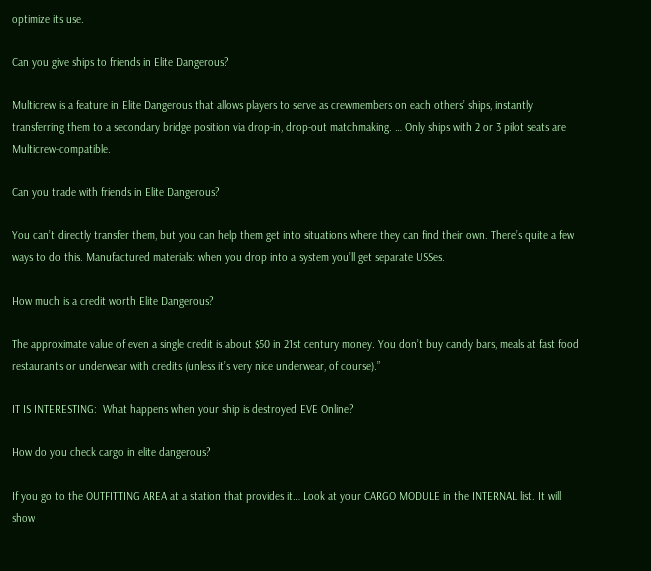optimize its use.

Can you give ships to friends in Elite Dangerous?

Multicrew is a feature in Elite Dangerous that allows players to serve as crewmembers on each others’ ships, instantly transferring them to a secondary bridge position via drop-in, drop-out matchmaking. … Only ships with 2 or 3 pilot seats are Multicrew-compatible.

Can you trade with friends in Elite Dangerous?

You can’t directly transfer them, but you can help them get into situations where they can find their own. There’s quite a few ways to do this. Manufactured materials: when you drop into a system you’ll get separate USSes.

How much is a credit worth Elite Dangerous?

The approximate value of even a single credit is about $50 in 21st century money. You don’t buy candy bars, meals at fast food restaurants or underwear with credits (unless it’s very nice underwear, of course).”

IT IS INTERESTING:  What happens when your ship is destroyed EVE Online?

How do you check cargo in elite dangerous?

If you go to the OUTFITTING AREA at a station that provides it… Look at your CARGO MODULE in the INTERNAL list. It will show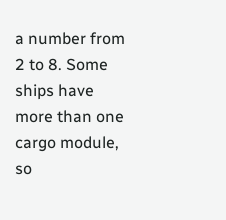a number from 2 to 8. Some ships have more than one cargo module, so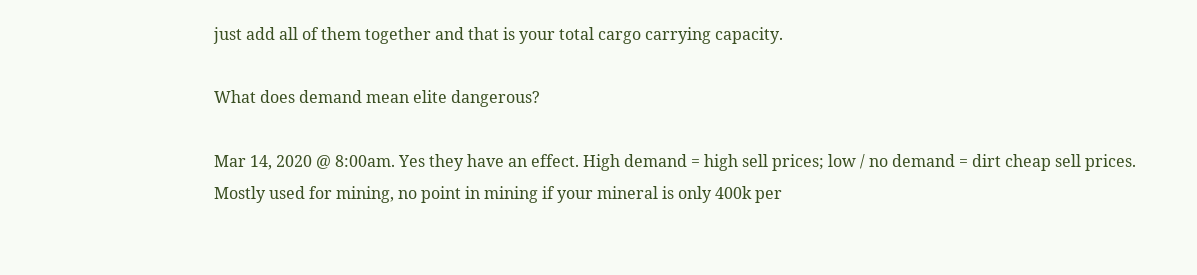just add all of them together and that is your total cargo carrying capacity.

What does demand mean elite dangerous?

Mar 14, 2020 @ 8:00am. Yes they have an effect. High demand = high sell prices; low / no demand = dirt cheap sell prices. Mostly used for mining, no point in mining if your mineral is only 400k per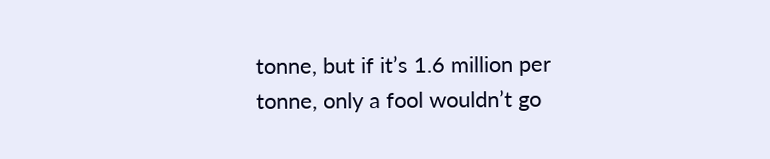tonne, but if it’s 1.6 million per tonne, only a fool wouldn’t go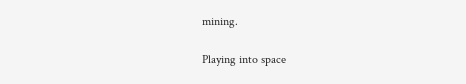mining.

Playing into space